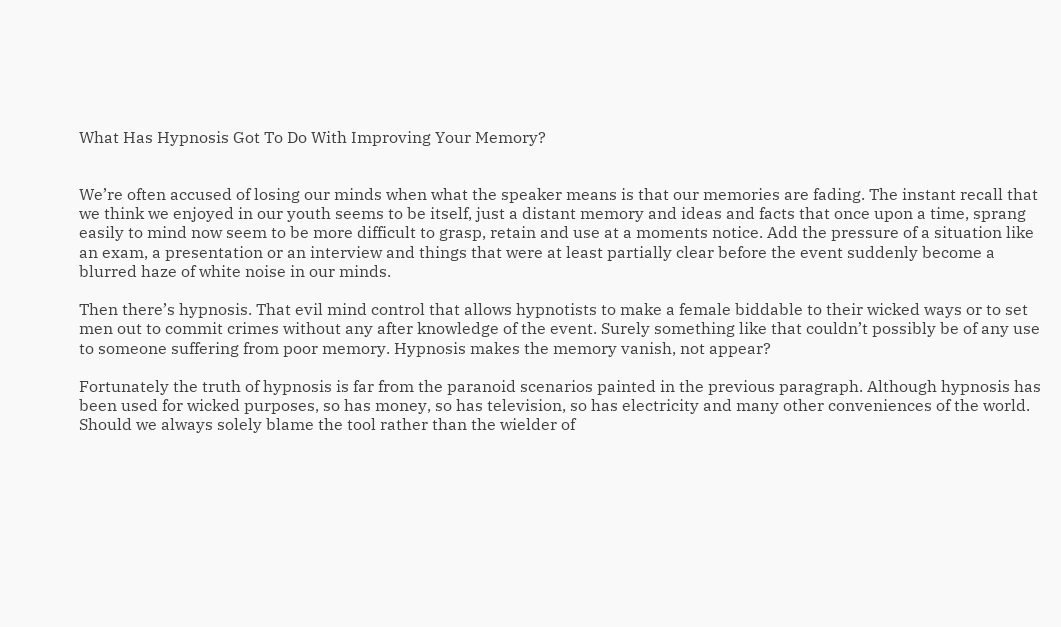What Has Hypnosis Got To Do With Improving Your Memory?


We’re often accused of losing our minds when what the speaker means is that our memories are fading. The instant recall that we think we enjoyed in our youth seems to be itself, just a distant memory and ideas and facts that once upon a time, sprang easily to mind now seem to be more difficult to grasp, retain and use at a moments notice. Add the pressure of a situation like an exam, a presentation or an interview and things that were at least partially clear before the event suddenly become a blurred haze of white noise in our minds.

Then there’s hypnosis. That evil mind control that allows hypnotists to make a female biddable to their wicked ways or to set men out to commit crimes without any after knowledge of the event. Surely something like that couldn’t possibly be of any use to someone suffering from poor memory. Hypnosis makes the memory vanish, not appear?

Fortunately the truth of hypnosis is far from the paranoid scenarios painted in the previous paragraph. Although hypnosis has been used for wicked purposes, so has money, so has television, so has electricity and many other conveniences of the world. Should we always solely blame the tool rather than the wielder of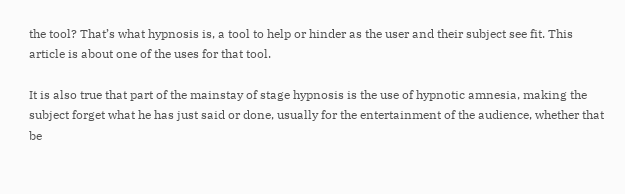the tool? That’s what hypnosis is, a tool to help or hinder as the user and their subject see fit. This article is about one of the uses for that tool.

It is also true that part of the mainstay of stage hypnosis is the use of hypnotic amnesia, making the subject forget what he has just said or done, usually for the entertainment of the audience, whether that be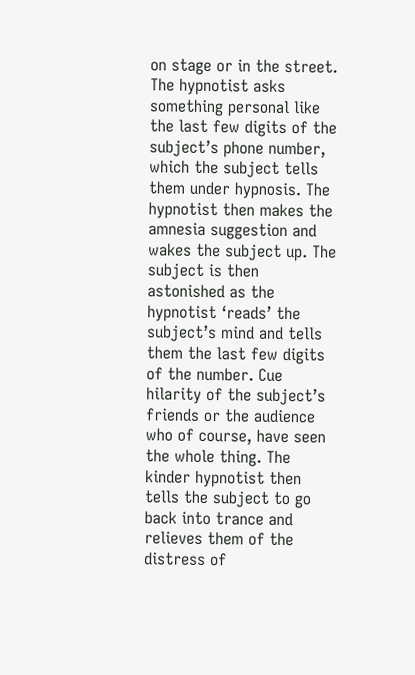on stage or in the street. The hypnotist asks something personal like the last few digits of the subject’s phone number, which the subject tells them under hypnosis. The hypnotist then makes the amnesia suggestion and wakes the subject up. The subject is then astonished as the hypnotist ‘reads’ the subject’s mind and tells them the last few digits of the number. Cue hilarity of the subject’s friends or the audience who of course, have seen the whole thing. The kinder hypnotist then tells the subject to go back into trance and relieves them of the distress of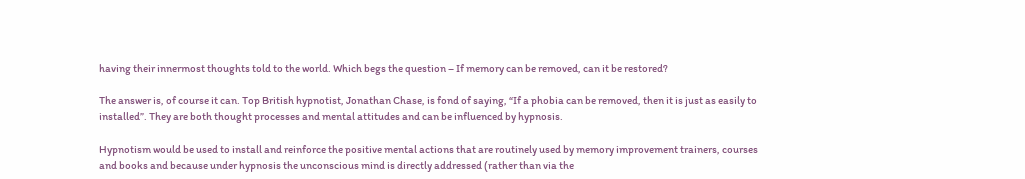having their innermost thoughts told to the world. Which begs the question – If memory can be removed, can it be restored?

The answer is, of course it can. Top British hypnotist, Jonathan Chase, is fond of saying, “If a phobia can be removed, then it is just as easily to installed”. They are both thought processes and mental attitudes and can be influenced by hypnosis.

Hypnotism would be used to install and reinforce the positive mental actions that are routinely used by memory improvement trainers, courses and books and because under hypnosis the unconscious mind is directly addressed (rather than via the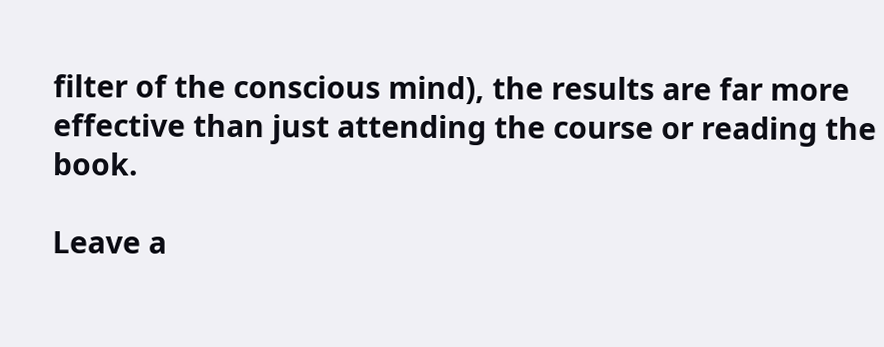filter of the conscious mind), the results are far more effective than just attending the course or reading the book.

Leave a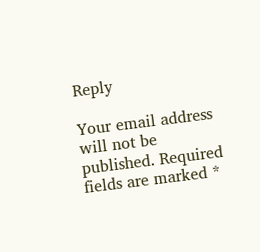Reply

Your email address will not be published. Required fields are marked *